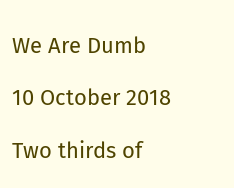We Are Dumb

10 October 2018

Two thirds of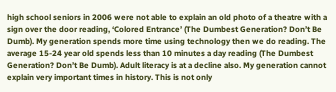high school seniors in 2006 were not able to explain an old photo of a theatre with a sign over the door reading, ‘Colored Entrance’ (The Dumbest Generation? Don’t Be Dumb). My generation spends more time using technology then we do reading. The average 15-24 year old spends less than 10 minutes a day reading (The Dumbest Generation? Don’t Be Dumb). Adult literacy is at a decline also. My generation cannot explain very important times in history. This is not only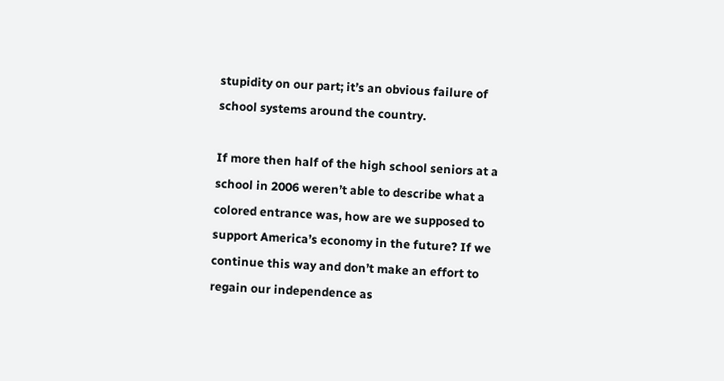stupidity on our part; it’s an obvious failure of school systems around the country.

If more then half of the high school seniors at a school in 2006 weren’t able to describe what a colored entrance was, how are we supposed to support America’s economy in the future? If we continue this way and don’t make an effort to regain our independence as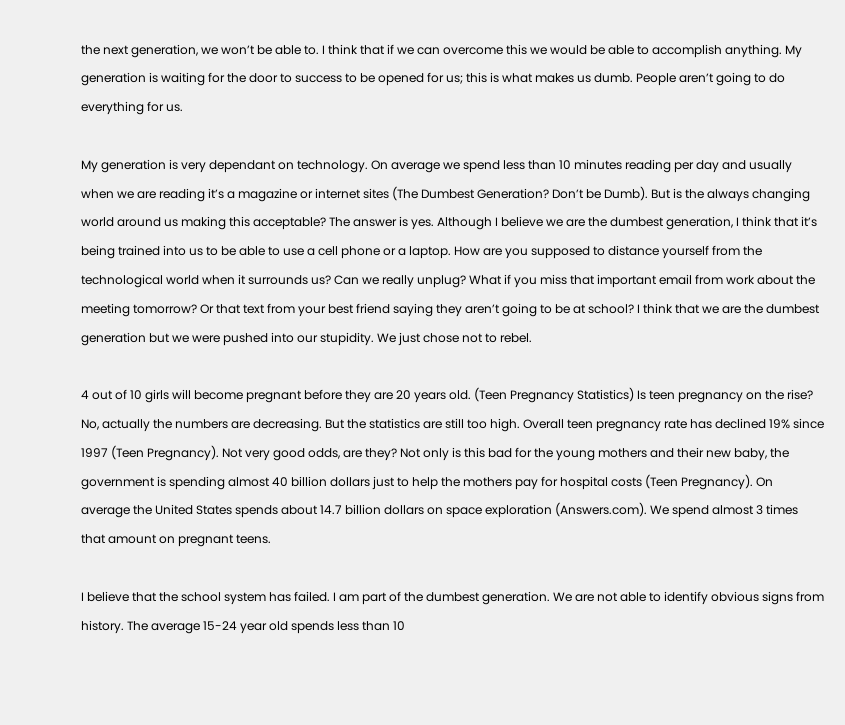the next generation, we won’t be able to. I think that if we can overcome this we would be able to accomplish anything. My generation is waiting for the door to success to be opened for us; this is what makes us dumb. People aren’t going to do everything for us.

My generation is very dependant on technology. On average we spend less than 10 minutes reading per day and usually when we are reading it’s a magazine or internet sites (The Dumbest Generation? Don’t be Dumb). But is the always changing world around us making this acceptable? The answer is yes. Although I believe we are the dumbest generation, I think that it’s being trained into us to be able to use a cell phone or a laptop. How are you supposed to distance yourself from the technological world when it surrounds us? Can we really unplug? What if you miss that important email from work about the meeting tomorrow? Or that text from your best friend saying they aren’t going to be at school? I think that we are the dumbest generation but we were pushed into our stupidity. We just chose not to rebel.

4 out of 10 girls will become pregnant before they are 20 years old. (Teen Pregnancy Statistics) Is teen pregnancy on the rise? No, actually the numbers are decreasing. But the statistics are still too high. Overall teen pregnancy rate has declined 19% since 1997 (Teen Pregnancy). Not very good odds, are they? Not only is this bad for the young mothers and their new baby, the government is spending almost 40 billion dollars just to help the mothers pay for hospital costs (Teen Pregnancy). On average the United States spends about 14.7 billion dollars on space exploration (Answers.com). We spend almost 3 times that amount on pregnant teens.

I believe that the school system has failed. I am part of the dumbest generation. We are not able to identify obvious signs from history. The average 15-24 year old spends less than 10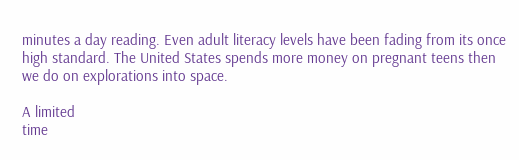minutes a day reading. Even adult literacy levels have been fading from its once high standard. The United States spends more money on pregnant teens then we do on explorations into space.

A limited
time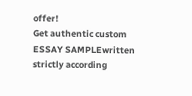offer!
Get authentic custom
ESSAY SAMPLEwritten strictly according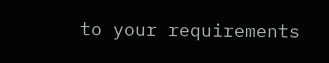to your requirements